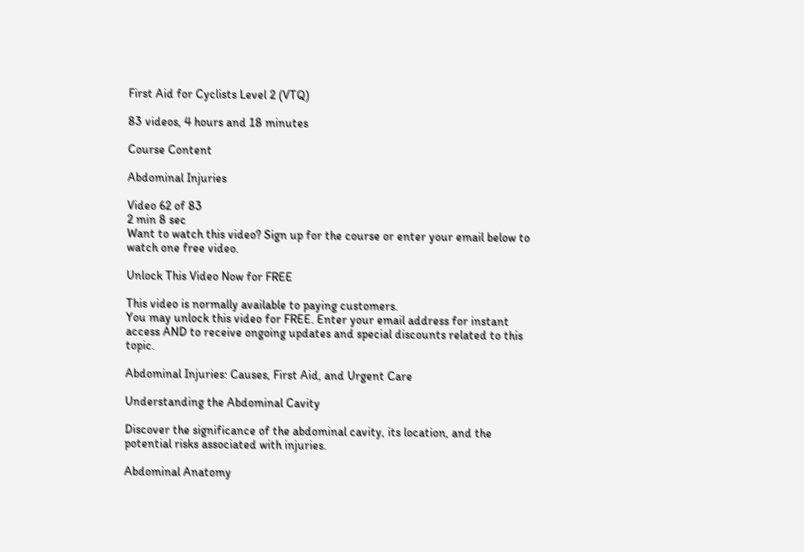First Aid for Cyclists Level 2 (VTQ)

83 videos, 4 hours and 18 minutes

Course Content

Abdominal Injuries

Video 62 of 83
2 min 8 sec
Want to watch this video? Sign up for the course or enter your email below to watch one free video.

Unlock This Video Now for FREE

This video is normally available to paying customers.
You may unlock this video for FREE. Enter your email address for instant access AND to receive ongoing updates and special discounts related to this topic.

Abdominal Injuries: Causes, First Aid, and Urgent Care

Understanding the Abdominal Cavity

Discover the significance of the abdominal cavity, its location, and the potential risks associated with injuries.

Abdominal Anatomy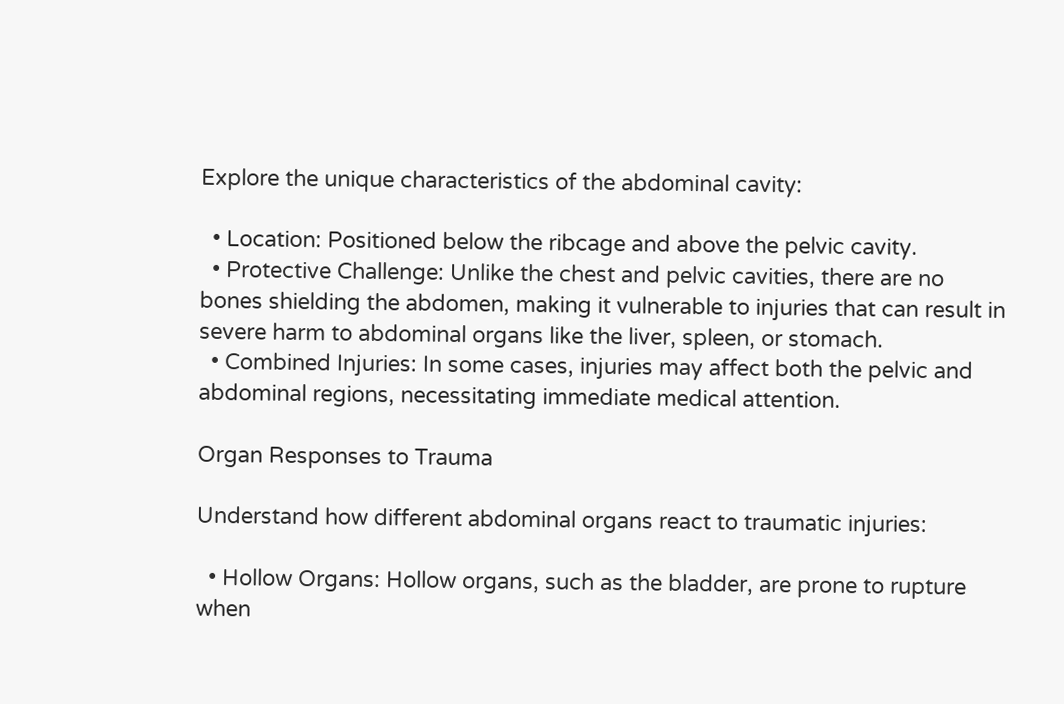Explore the unique characteristics of the abdominal cavity:

  • Location: Positioned below the ribcage and above the pelvic cavity.
  • Protective Challenge: Unlike the chest and pelvic cavities, there are no bones shielding the abdomen, making it vulnerable to injuries that can result in severe harm to abdominal organs like the liver, spleen, or stomach.
  • Combined Injuries: In some cases, injuries may affect both the pelvic and abdominal regions, necessitating immediate medical attention.

Organ Responses to Trauma

Understand how different abdominal organs react to traumatic injuries:

  • Hollow Organs: Hollow organs, such as the bladder, are prone to rupture when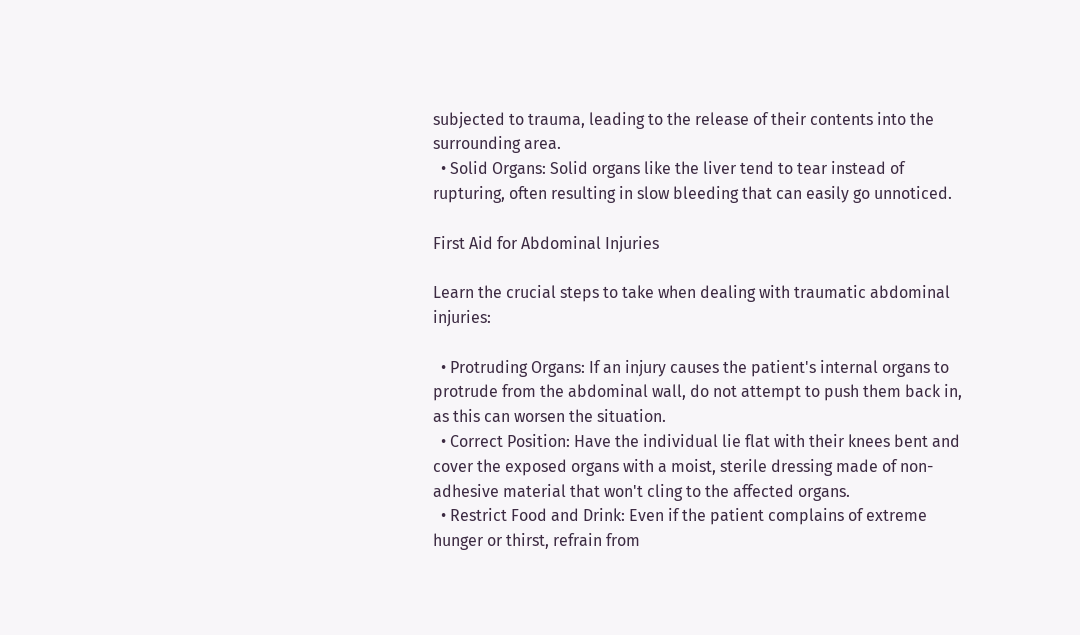subjected to trauma, leading to the release of their contents into the surrounding area.
  • Solid Organs: Solid organs like the liver tend to tear instead of rupturing, often resulting in slow bleeding that can easily go unnoticed.

First Aid for Abdominal Injuries

Learn the crucial steps to take when dealing with traumatic abdominal injuries:

  • Protruding Organs: If an injury causes the patient's internal organs to protrude from the abdominal wall, do not attempt to push them back in, as this can worsen the situation.
  • Correct Position: Have the individual lie flat with their knees bent and cover the exposed organs with a moist, sterile dressing made of non-adhesive material that won't cling to the affected organs.
  • Restrict Food and Drink: Even if the patient complains of extreme hunger or thirst, refrain from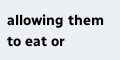allowing them to eat or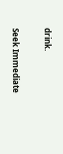drink.

Seek Immediate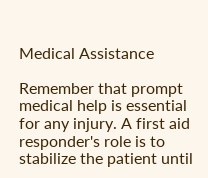Medical Assistance

Remember that prompt medical help is essential for any injury. A first aid responder's role is to stabilize the patient until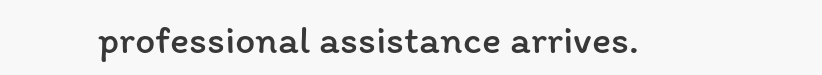professional assistance arrives.